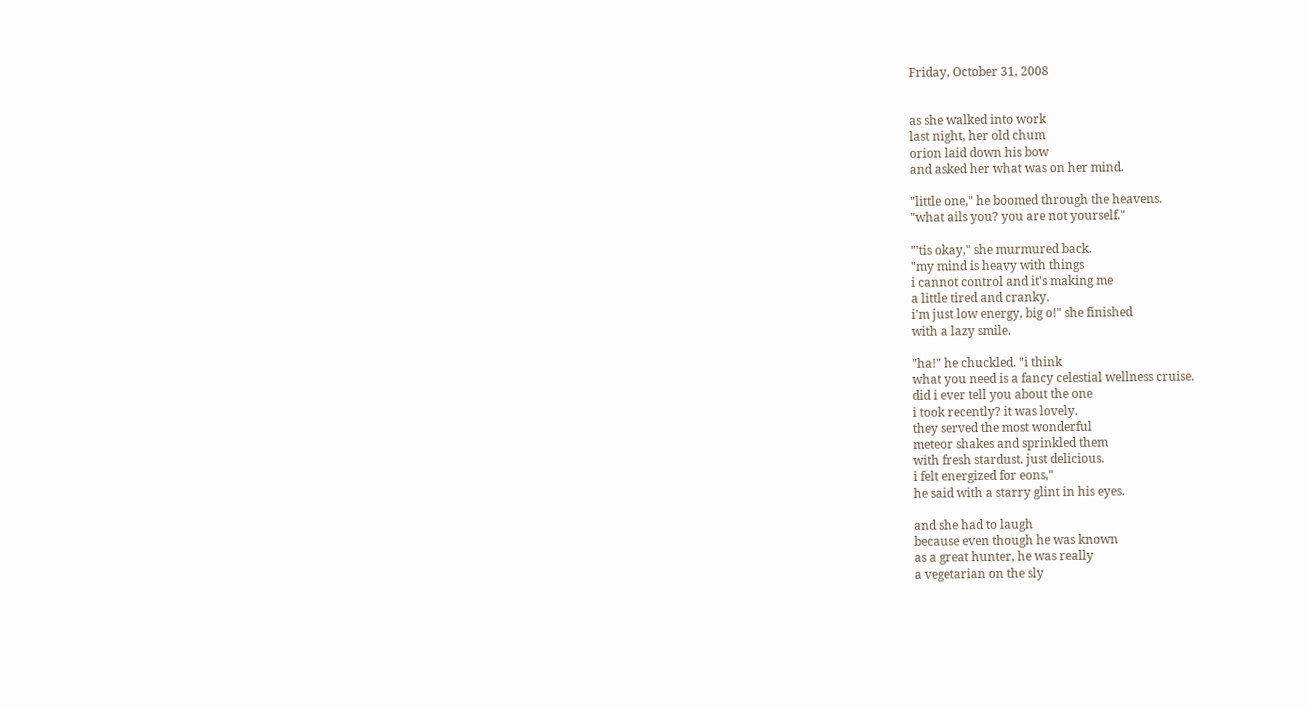Friday, October 31, 2008


as she walked into work
last night, her old chum
orion laid down his bow
and asked her what was on her mind.

"little one," he boomed through the heavens.
"what ails you? you are not yourself."

"'tis okay," she murmured back.
"my mind is heavy with things
i cannot control and it's making me
a little tired and cranky.
i'm just low energy, big o!" she finished
with a lazy smile.

"ha!" he chuckled. "i think
what you need is a fancy celestial wellness cruise.
did i ever tell you about the one
i took recently? it was lovely.
they served the most wonderful
meteor shakes and sprinkled them
with fresh stardust. just delicious.
i felt energized for eons,"
he said with a starry glint in his eyes.

and she had to laugh
because even though he was known
as a great hunter, he was really
a vegetarian on the sly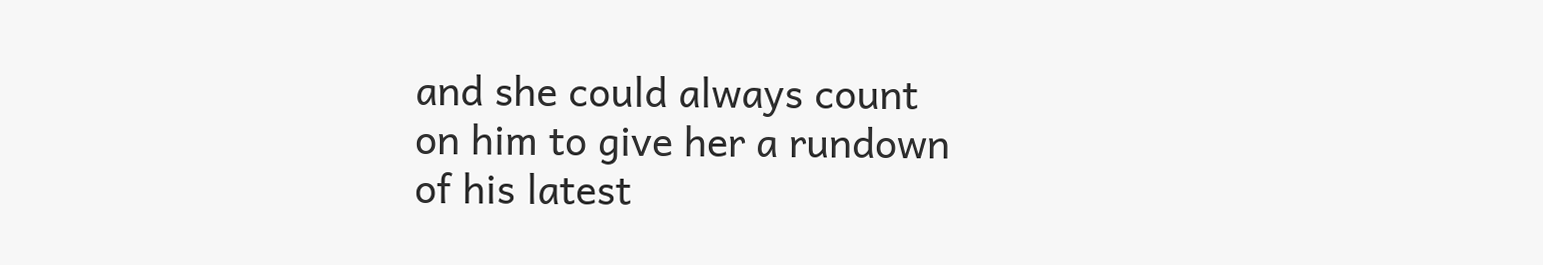and she could always count
on him to give her a rundown
of his latest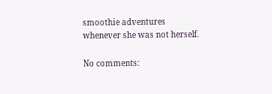smoothie adventures
whenever she was not herself.

No comments: